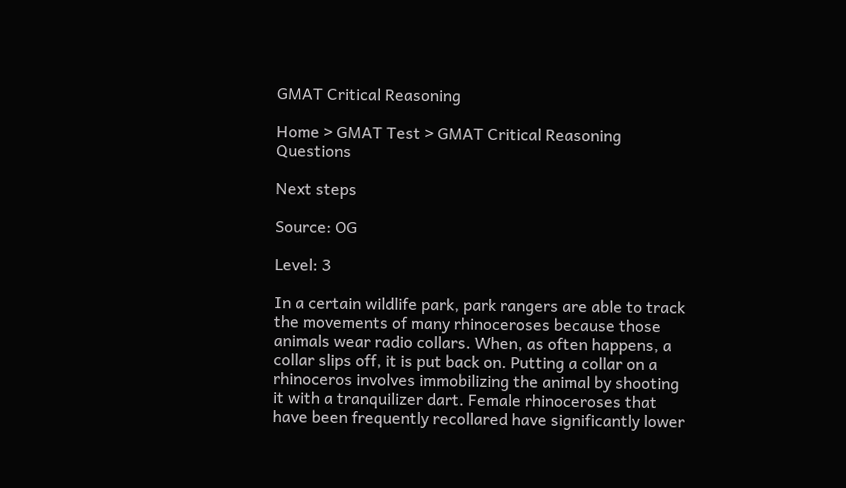GMAT Critical Reasoning

Home > GMAT Test > GMAT Critical Reasoning Questions

Next steps

Source: OG

Level: 3

In a certain wildlife park, park rangers are able to track the movements of many rhinoceroses because those animals wear radio collars. When, as often happens, a collar slips off, it is put back on. Putting a collar on a rhinoceros involves immobilizing the animal by shooting it with a tranquilizer dart. Female rhinoceroses that have been frequently recollared have significantly lower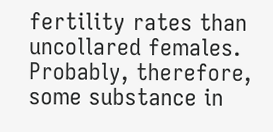fertility rates than uncollared females. Probably, therefore, some substance in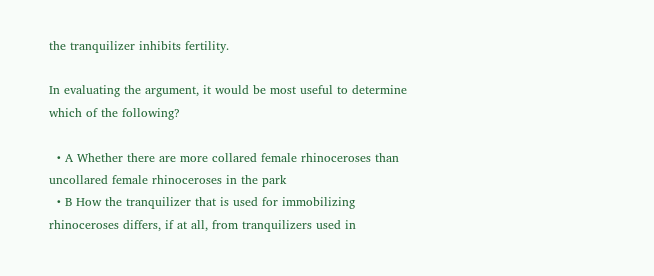the tranquilizer inhibits fertility.

In evaluating the argument, it would be most useful to determine which of the following?

  • A Whether there are more collared female rhinoceroses than uncollared female rhinoceroses in the park
  • B How the tranquilizer that is used for immobilizing rhinoceroses differs, if at all, from tranquilizers used in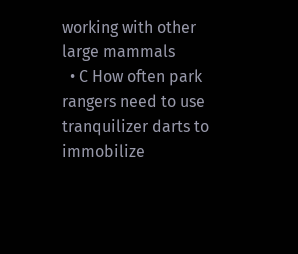working with other large mammals
  • C How often park rangers need to use tranquilizer darts to immobilize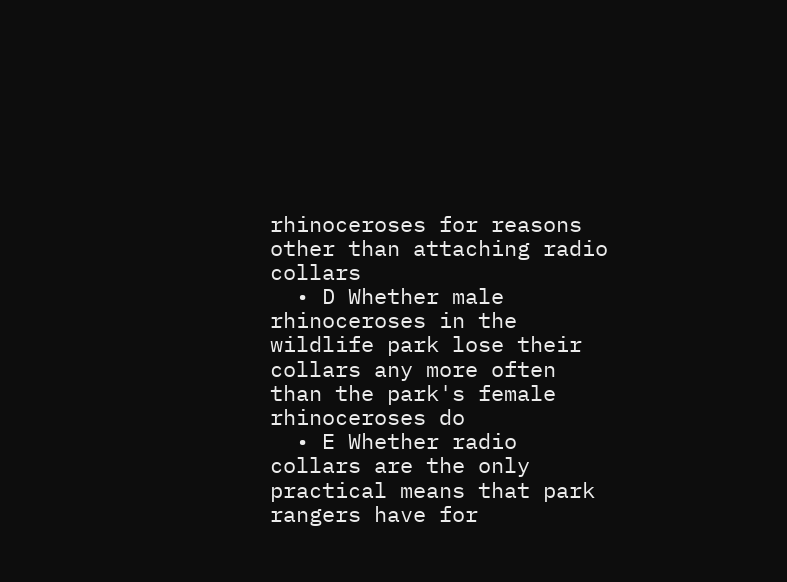rhinoceroses for reasons other than attaching radio collars
  • D Whether male rhinoceroses in the wildlife park lose their collars any more often than the park's female rhinoceroses do
  • E Whether radio collars are the only practical means that park rangers have for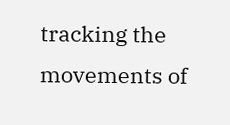tracking the movements of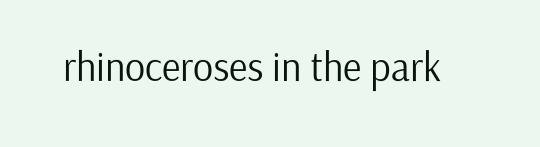rhinoceroses in the park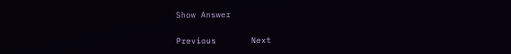Show Answer

Previous       Next